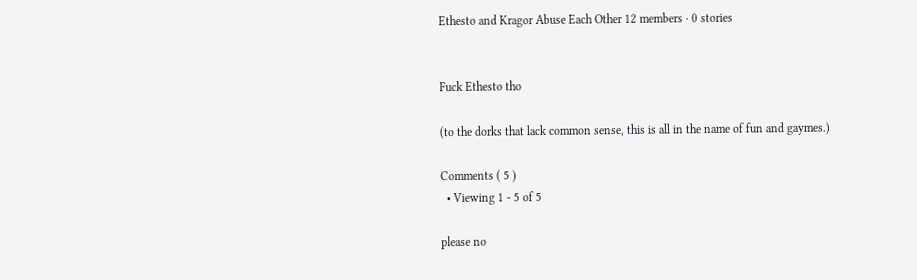Ethesto and Kragor Abuse Each Other 12 members · 0 stories


Fuck Ethesto tho

(to the dorks that lack common sense, this is all in the name of fun and gaymes.)

Comments ( 5 )
  • Viewing 1 - 5 of 5

please no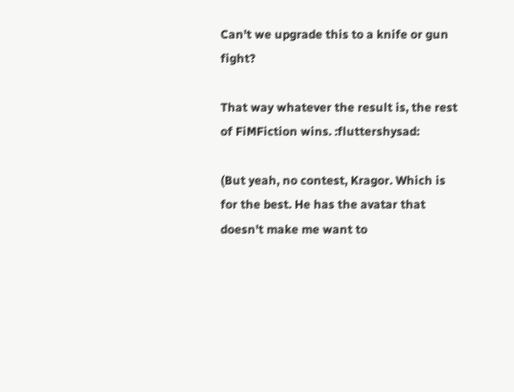Can't we upgrade this to a knife or gun fight?

That way whatever the result is, the rest of FiMFiction wins. :fluttershysad:

(But yeah, no contest, Kragor. Which is for the best. He has the avatar that doesn't make me want to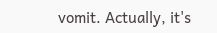vomit. Actually, it's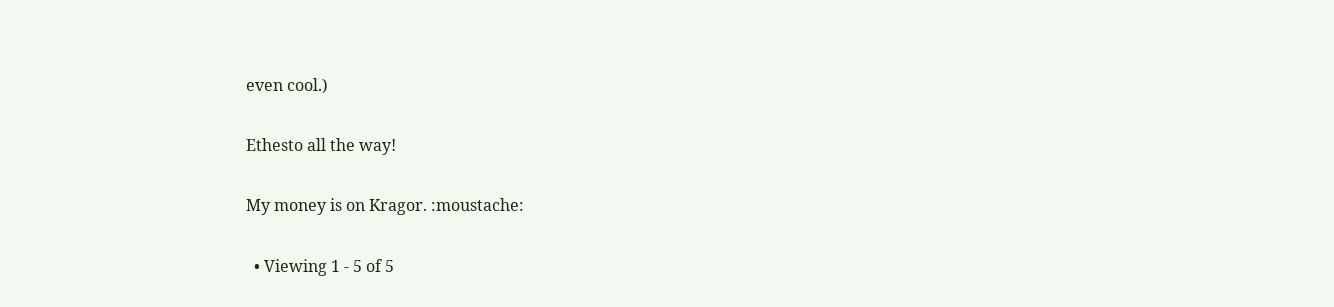even cool.)

Ethesto all the way!

My money is on Kragor. :moustache:

  • Viewing 1 - 5 of 5